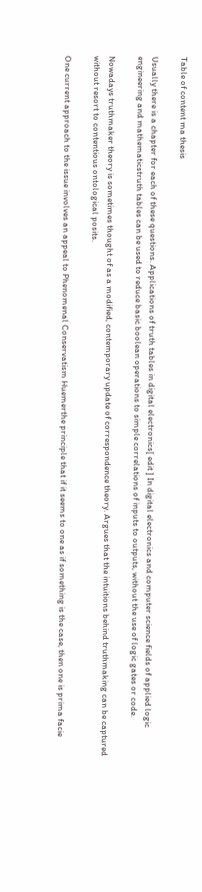Table of content ma thesis

Usually there is a chapter for each of these questions. Applications of truth tables in digital electronics[ edit ] In digital electronics and computer science fields of applied logic engineering and mathematicstruth tables can be used to reduce basic boolean operations to simple correlations of inputs to outputs, without the use of logic gates or code.

Nowadays truthmaker theory is sometimes thought of as a modified, contemporary update of correspondence theory. Argues that the intuitions behind truthmaking can be captured without resort to contentious ontological posits.

One current approach to the issue involves an appeal to Phenomenal Conservatism Huemerthe principle that if it seems to one as if something is the case, then one is prima facie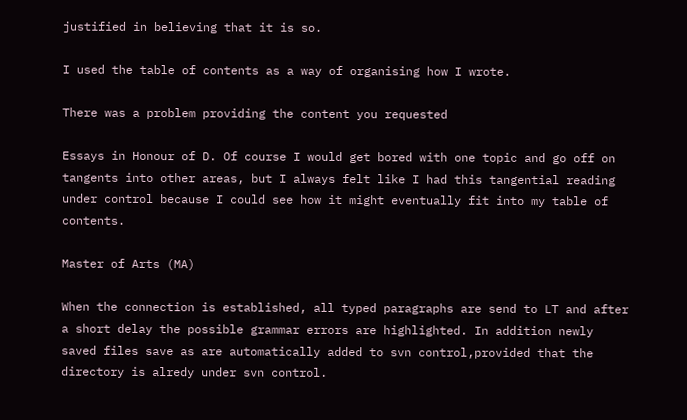justified in believing that it is so.

I used the table of contents as a way of organising how I wrote.

There was a problem providing the content you requested

Essays in Honour of D. Of course I would get bored with one topic and go off on tangents into other areas, but I always felt like I had this tangential reading under control because I could see how it might eventually fit into my table of contents.

Master of Arts (MA)

When the connection is established, all typed paragraphs are send to LT and after a short delay the possible grammar errors are highlighted. In addition newly saved files save as are automatically added to svn control,provided that the directory is alredy under svn control.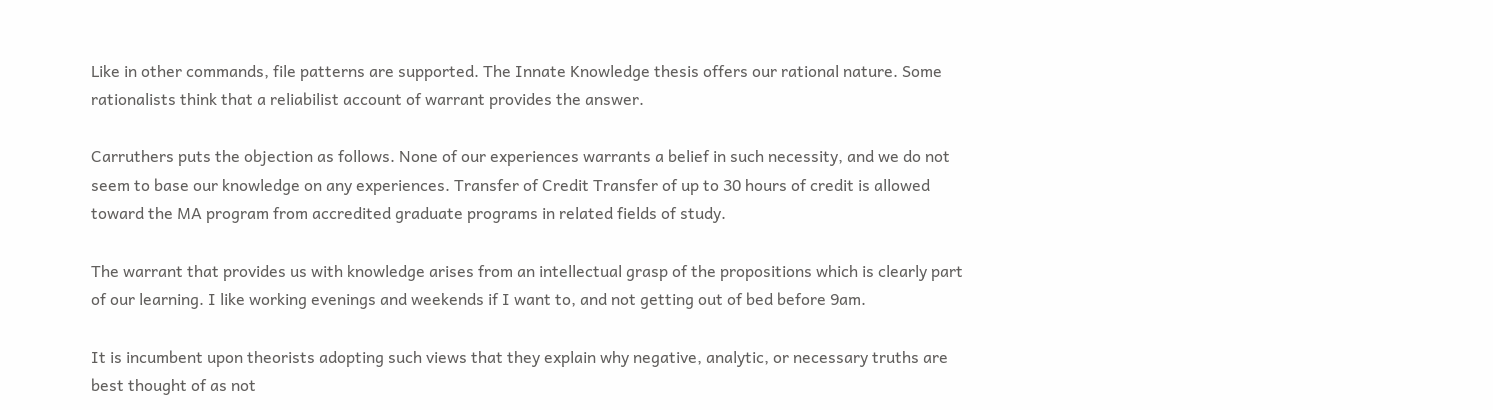Like in other commands, file patterns are supported. The Innate Knowledge thesis offers our rational nature. Some rationalists think that a reliabilist account of warrant provides the answer.

Carruthers puts the objection as follows. None of our experiences warrants a belief in such necessity, and we do not seem to base our knowledge on any experiences. Transfer of Credit Transfer of up to 30 hours of credit is allowed toward the MA program from accredited graduate programs in related fields of study.

The warrant that provides us with knowledge arises from an intellectual grasp of the propositions which is clearly part of our learning. I like working evenings and weekends if I want to, and not getting out of bed before 9am.

It is incumbent upon theorists adopting such views that they explain why negative, analytic, or necessary truths are best thought of as not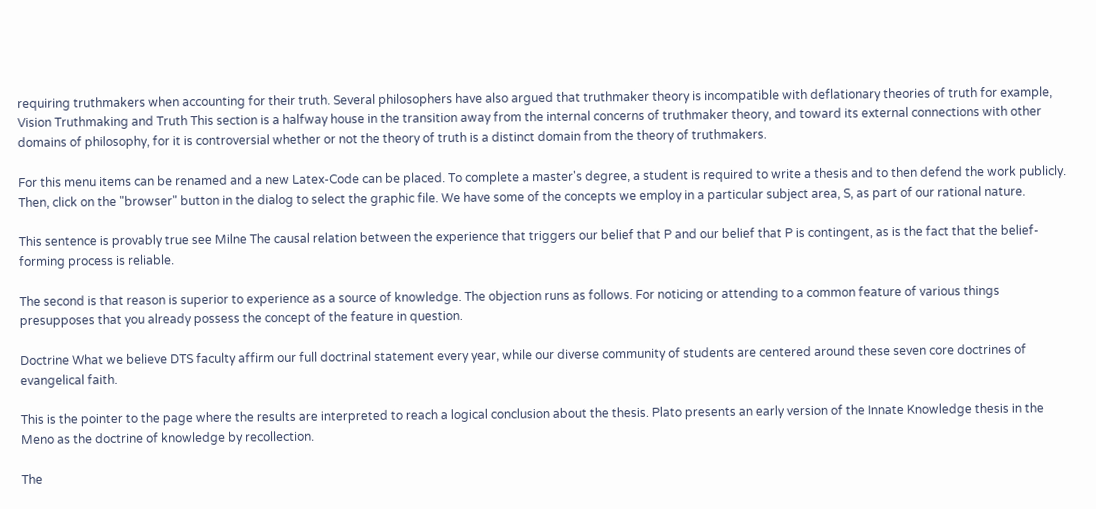requiring truthmakers when accounting for their truth. Several philosophers have also argued that truthmaker theory is incompatible with deflationary theories of truth for example, Vision Truthmaking and Truth This section is a halfway house in the transition away from the internal concerns of truthmaker theory, and toward its external connections with other domains of philosophy, for it is controversial whether or not the theory of truth is a distinct domain from the theory of truthmakers.

For this menu items can be renamed and a new Latex-Code can be placed. To complete a master's degree, a student is required to write a thesis and to then defend the work publicly. Then, click on the "browser" button in the dialog to select the graphic file. We have some of the concepts we employ in a particular subject area, S, as part of our rational nature.

This sentence is provably true see Milne The causal relation between the experience that triggers our belief that P and our belief that P is contingent, as is the fact that the belief-forming process is reliable.

The second is that reason is superior to experience as a source of knowledge. The objection runs as follows. For noticing or attending to a common feature of various things presupposes that you already possess the concept of the feature in question.

Doctrine What we believe DTS faculty affirm our full doctrinal statement every year, while our diverse community of students are centered around these seven core doctrines of evangelical faith.

This is the pointer to the page where the results are interpreted to reach a logical conclusion about the thesis. Plato presents an early version of the Innate Knowledge thesis in the Meno as the doctrine of knowledge by recollection.

The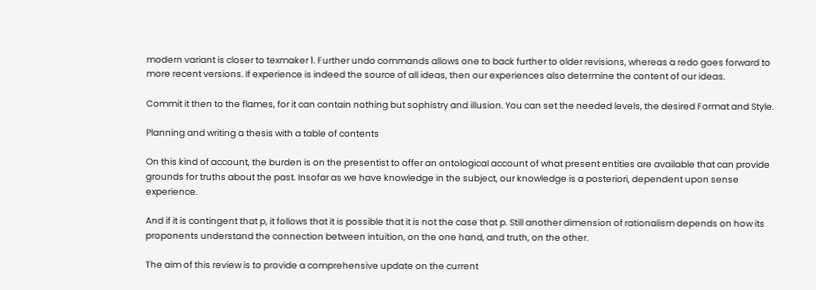modern variant is closer to texmaker 1. Further undo commands allows one to back further to older revisions, whereas a redo goes forward to more recent versions. If experience is indeed the source of all ideas, then our experiences also determine the content of our ideas.

Commit it then to the flames, for it can contain nothing but sophistry and illusion. You can set the needed levels, the desired Format and Style.

Planning and writing a thesis with a table of contents

On this kind of account, the burden is on the presentist to offer an ontological account of what present entities are available that can provide grounds for truths about the past. Insofar as we have knowledge in the subject, our knowledge is a posteriori, dependent upon sense experience.

And if it is contingent that p, it follows that it is possible that it is not the case that p. Still another dimension of rationalism depends on how its proponents understand the connection between intuition, on the one hand, and truth, on the other.

The aim of this review is to provide a comprehensive update on the current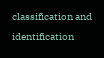classification and identification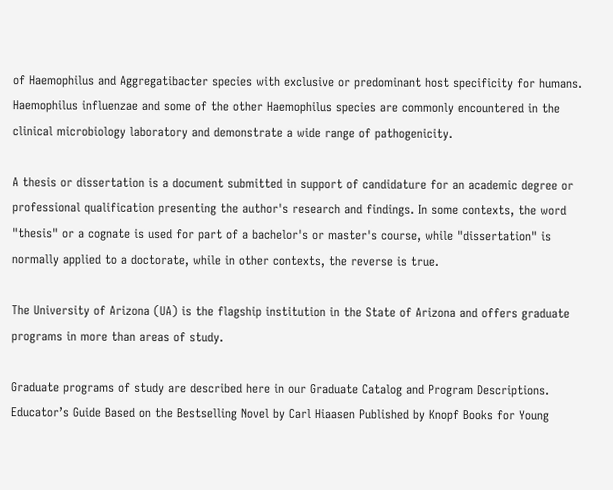of Haemophilus and Aggregatibacter species with exclusive or predominant host specificity for humans. Haemophilus influenzae and some of the other Haemophilus species are commonly encountered in the clinical microbiology laboratory and demonstrate a wide range of pathogenicity.

A thesis or dissertation is a document submitted in support of candidature for an academic degree or professional qualification presenting the author's research and findings. In some contexts, the word "thesis" or a cognate is used for part of a bachelor's or master's course, while "dissertation" is normally applied to a doctorate, while in other contexts, the reverse is true.

The University of Arizona (UA) is the flagship institution in the State of Arizona and offers graduate programs in more than areas of study.

Graduate programs of study are described here in our Graduate Catalog and Program Descriptions. Educator’s Guide Based on the Bestselling Novel by Carl Hiaasen Published by Knopf Books for Young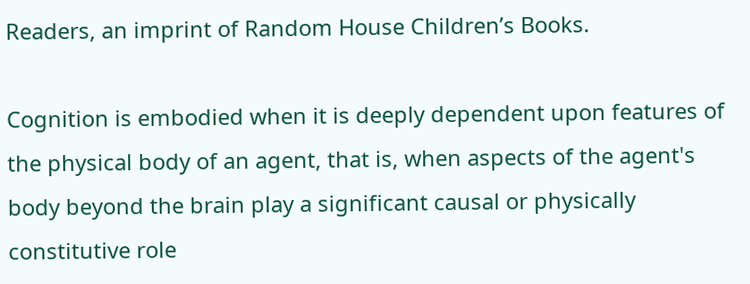Readers, an imprint of Random House Children’s Books.

Cognition is embodied when it is deeply dependent upon features of the physical body of an agent, that is, when aspects of the agent's body beyond the brain play a significant causal or physically constitutive role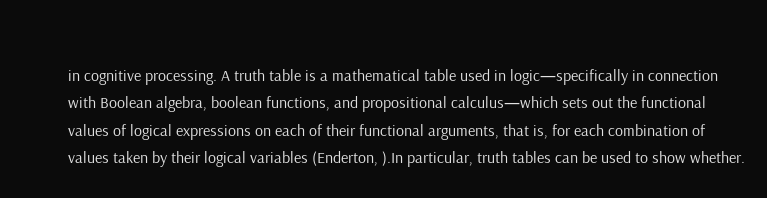in cognitive processing. A truth table is a mathematical table used in logic—specifically in connection with Boolean algebra, boolean functions, and propositional calculus—which sets out the functional values of logical expressions on each of their functional arguments, that is, for each combination of values taken by their logical variables (Enderton, ).In particular, truth tables can be used to show whether.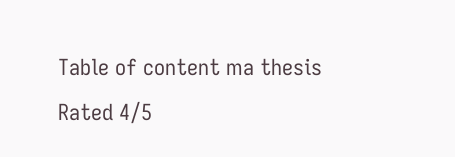Table of content ma thesis
Rated 4/5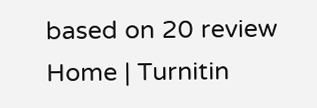based on 20 review
Home | Turnitin